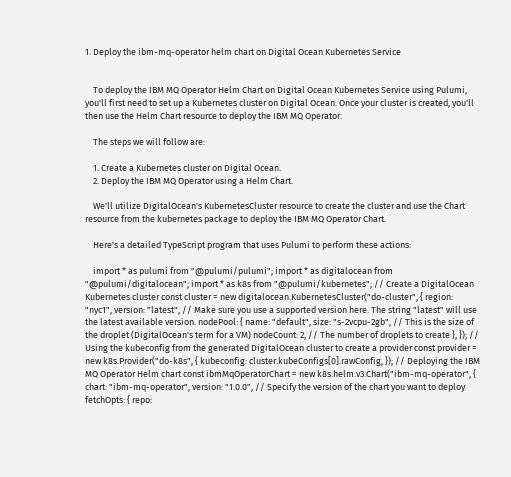1. Deploy the ibm-mq-operator helm chart on Digital Ocean Kubernetes Service


    To deploy the IBM MQ Operator Helm Chart on Digital Ocean Kubernetes Service using Pulumi, you'll first need to set up a Kubernetes cluster on Digital Ocean. Once your cluster is created, you'll then use the Helm Chart resource to deploy the IBM MQ Operator.

    The steps we will follow are:

    1. Create a Kubernetes cluster on Digital Ocean.
    2. Deploy the IBM MQ Operator using a Helm Chart.

    We'll utilize DigitalOcean's KubernetesCluster resource to create the cluster and use the Chart resource from the kubernetes package to deploy the IBM MQ Operator Chart.

    Here's a detailed TypeScript program that uses Pulumi to perform these actions:

    import * as pulumi from "@pulumi/pulumi"; import * as digitalocean from "@pulumi/digitalocean"; import * as k8s from "@pulumi/kubernetes"; // Create a DigitalOcean Kubernetes cluster const cluster = new digitalocean.KubernetesCluster("do-cluster", { region: "nyc1", version: "latest", // Make sure you use a supported version here. The string "latest" will use the latest available version. nodePool: { name: "default", size: "s-2vcpu-2gb", // This is the size of the droplet (DigitalOcean's term for a VM) nodeCount: 2, // The number of droplets to create }, }); // Using the kubeconfig from the generated DigitalOcean cluster to create a provider const provider = new k8s.Provider("do-k8s", { kubeconfig: cluster.kubeConfigs[0].rawConfig, }); // Deploying the IBM MQ Operator Helm chart const ibmMqOperatorChart = new k8s.helm.v3.Chart("ibm-mq-operator", { chart: "ibm-mq-operator", version: "1.0.0", // Specify the version of the chart you want to deploy fetchOpts: { repo: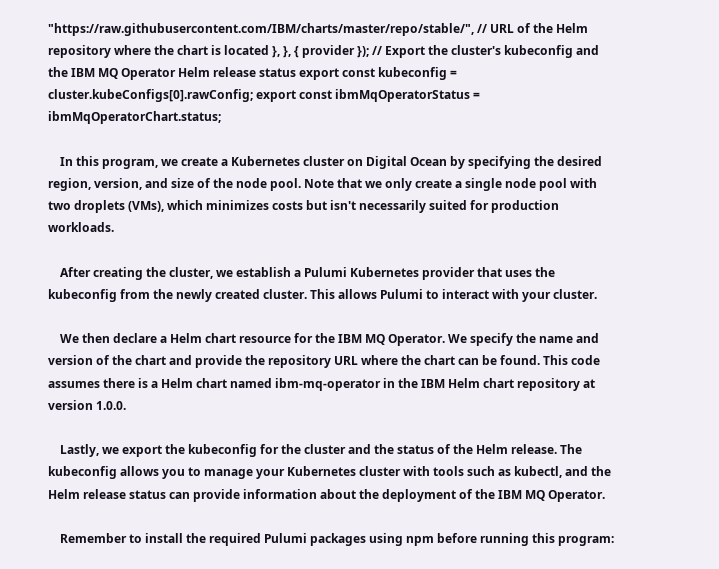"https://raw.githubusercontent.com/IBM/charts/master/repo/stable/", // URL of the Helm repository where the chart is located }, }, { provider }); // Export the cluster's kubeconfig and the IBM MQ Operator Helm release status export const kubeconfig = cluster.kubeConfigs[0].rawConfig; export const ibmMqOperatorStatus = ibmMqOperatorChart.status;

    In this program, we create a Kubernetes cluster on Digital Ocean by specifying the desired region, version, and size of the node pool. Note that we only create a single node pool with two droplets (VMs), which minimizes costs but isn't necessarily suited for production workloads.

    After creating the cluster, we establish a Pulumi Kubernetes provider that uses the kubeconfig from the newly created cluster. This allows Pulumi to interact with your cluster.

    We then declare a Helm chart resource for the IBM MQ Operator. We specify the name and version of the chart and provide the repository URL where the chart can be found. This code assumes there is a Helm chart named ibm-mq-operator in the IBM Helm chart repository at version 1.0.0.

    Lastly, we export the kubeconfig for the cluster and the status of the Helm release. The kubeconfig allows you to manage your Kubernetes cluster with tools such as kubectl, and the Helm release status can provide information about the deployment of the IBM MQ Operator.

    Remember to install the required Pulumi packages using npm before running this program: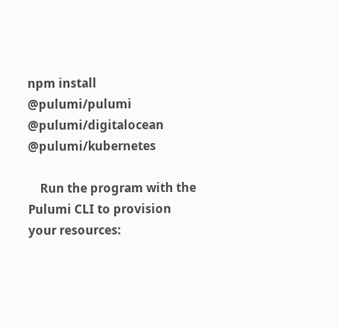npm install @pulumi/pulumi @pulumi/digitalocean @pulumi/kubernetes

    Run the program with the Pulumi CLI to provision your resources: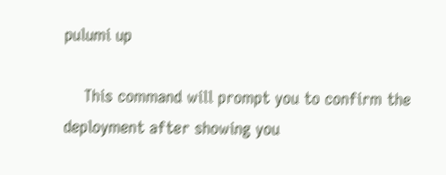pulumi up

    This command will prompt you to confirm the deployment after showing you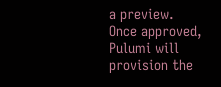a preview. Once approved, Pulumi will provision the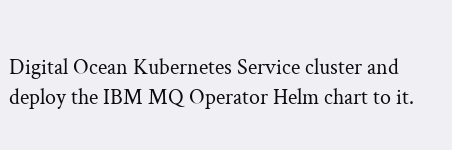Digital Ocean Kubernetes Service cluster and deploy the IBM MQ Operator Helm chart to it.